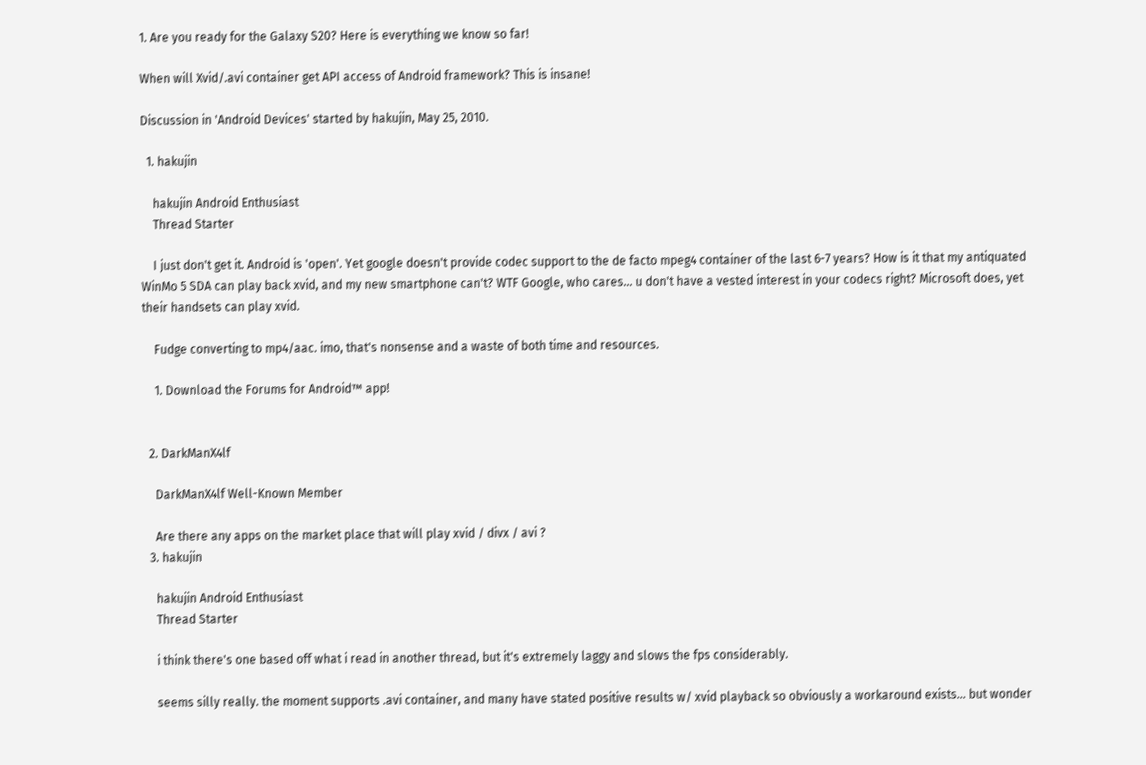1. Are you ready for the Galaxy S20? Here is everything we know so far!

When will Xvid/.avi container get API access of Android framework? This is insane!

Discussion in 'Android Devices' started by hakujin, May 25, 2010.

  1. hakujin

    hakujin Android Enthusiast
    Thread Starter

    I just don't get it. Android is 'open'. Yet google doesn't provide codec support to the de facto mpeg4 container of the last 6-7 years? How is it that my antiquated WinMo 5 SDA can play back xvid, and my new smartphone can't? WTF Google, who cares... u don't have a vested interest in your codecs right? Microsoft does, yet their handsets can play xvid.

    Fudge converting to mp4/aac. imo, that's nonsense and a waste of both time and resources.

    1. Download the Forums for Android™ app!


  2. DarkManX4lf

    DarkManX4lf Well-Known Member

    Are there any apps on the market place that will play xvid / divx / avi ?
  3. hakujin

    hakujin Android Enthusiast
    Thread Starter

    i think there's one based off what i read in another thread, but it's extremely laggy and slows the fps considerably.

    seems silly really. the moment supports .avi container, and many have stated positive results w/ xvid playback so obviously a workaround exists... but wonder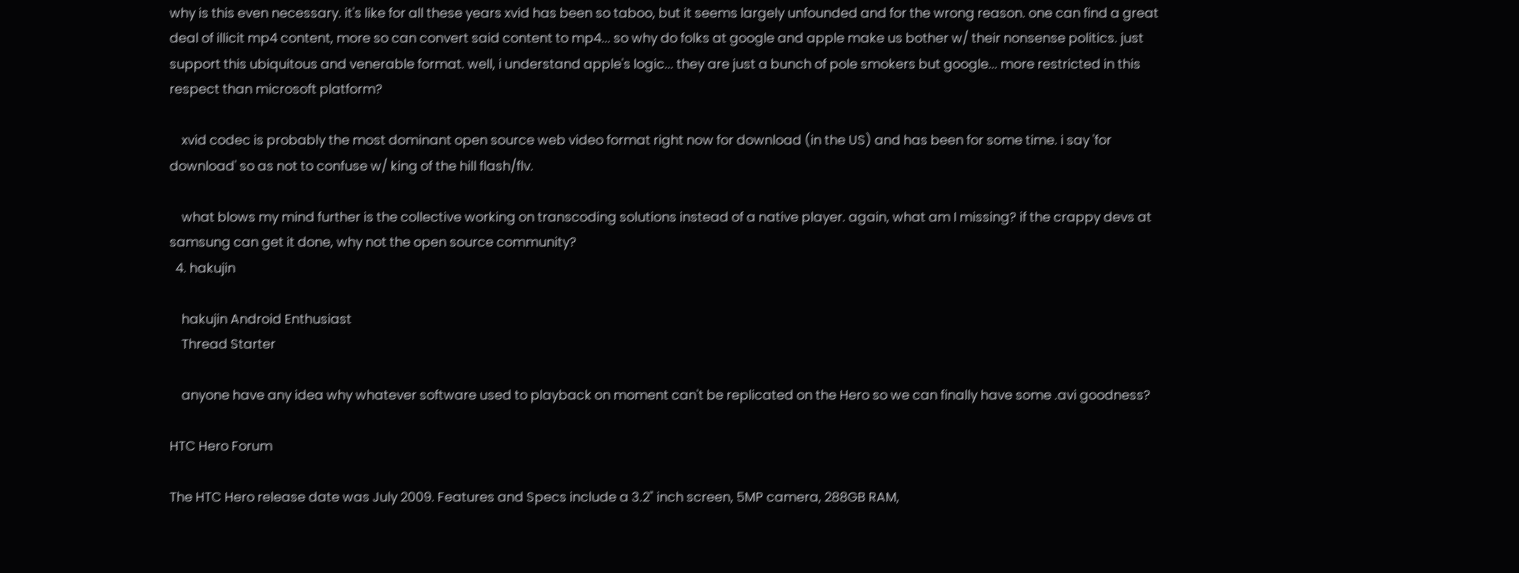why is this even necessary. it's like for all these years xvid has been so taboo, but it seems largely unfounded and for the wrong reason. one can find a great deal of illicit mp4 content, more so can convert said content to mp4... so why do folks at google and apple make us bother w/ their nonsense politics. just support this ubiquitous and venerable format. well, i understand apple's logic... they are just a bunch of pole smokers but google... more restricted in this respect than microsoft platform?

    xvid codec is probably the most dominant open source web video format right now for download (in the US) and has been for some time. i say 'for download' so as not to confuse w/ king of the hill flash/flv.

    what blows my mind further is the collective working on transcoding solutions instead of a native player. again, what am I missing? if the crappy devs at samsung can get it done, why not the open source community?
  4. hakujin

    hakujin Android Enthusiast
    Thread Starter

    anyone have any idea why whatever software used to playback on moment can't be replicated on the Hero so we can finally have some .avi goodness?

HTC Hero Forum

The HTC Hero release date was July 2009. Features and Specs include a 3.2" inch screen, 5MP camera, 288GB RAM,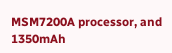MSM7200A processor, and 1350mAh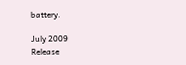battery.

July 2009
Release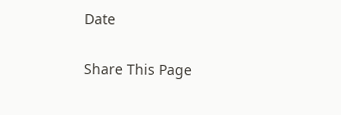Date

Share This Page